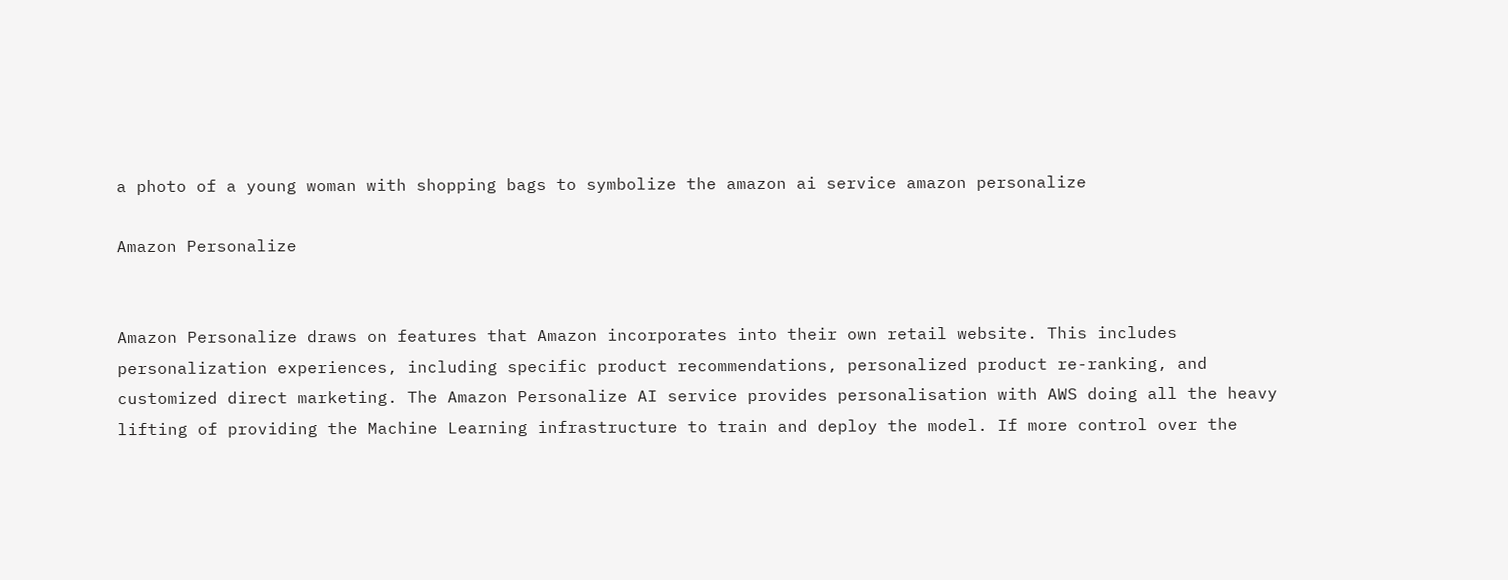a photo of a young woman with shopping bags to symbolize the amazon ai service amazon personalize

Amazon Personalize


Amazon Personalize draws on features that Amazon incorporates into their own retail website. This includes personalization experiences, including specific product recommendations, personalized product re-ranking, and customized direct marketing. The Amazon Personalize AI service provides personalisation with AWS doing all the heavy lifting of providing the Machine Learning infrastructure to train and deploy the model. If more control over the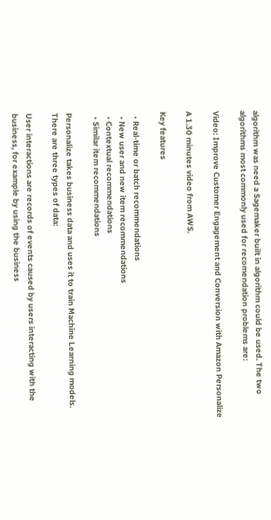algorithm was need a Sagemaker built in algorithm could be used. The two algorithms most commonly used for recomendation problems are:

Video: Improve Customer Engagement and Conversion with Amazon Personalize

A 1.30 minutes video from AWS.

Key features

  • Real-time or batch recommendations
  • New user and new item recommendations
  • Contextual recommendations
  • Similar item recommendations

Personalize takes business data and uses it to train Machine Learning models. There are three types of data:

User interactions are records of events caused by users interacting with the business, for example by using the business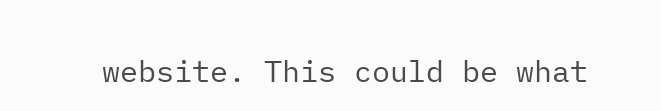website. This could be what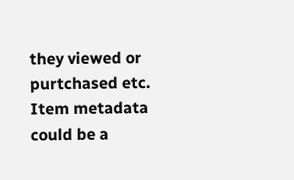they viewed or purtchased etc. Item metadata could be a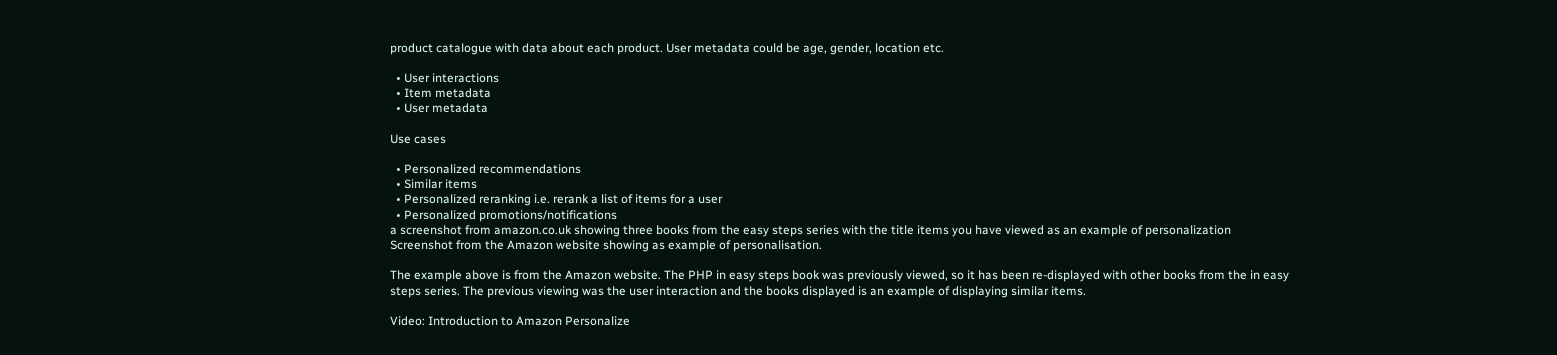product catalogue with data about each product. User metadata could be age, gender, location etc.

  • User interactions
  • Item metadata
  • User metadata

Use cases

  • Personalized recommendations
  • Similar items
  • Personalized reranking i.e. rerank a list of items for a user
  • Personalized promotions/notifications
a screenshot from amazon.co.uk showing three books from the easy steps series with the title items you have viewed as an example of personalization
Screenshot from the Amazon website showing as example of personalisation.

The example above is from the Amazon website. The PHP in easy steps book was previously viewed, so it has been re-displayed with other books from the in easy steps series. The previous viewing was the user interaction and the books displayed is an example of displaying similar items.

Video: Introduction to Amazon Personalize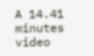A 14.41 minutes video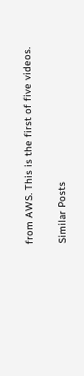from AWS. This is the first of five videos.


Similar Posts